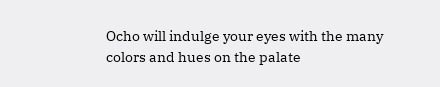Ocho will indulge your eyes with the many colors and hues on the palate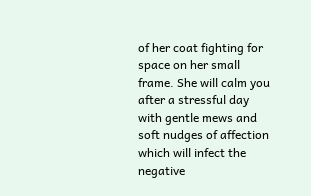of her coat fighting for space on her small frame. She will calm you after a stressful day with gentle mews and soft nudges of affection which will infect the negative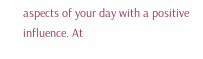aspects of your day with a positive influence. At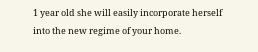1 year old she will easily incorporate herself into the new regime of your home.